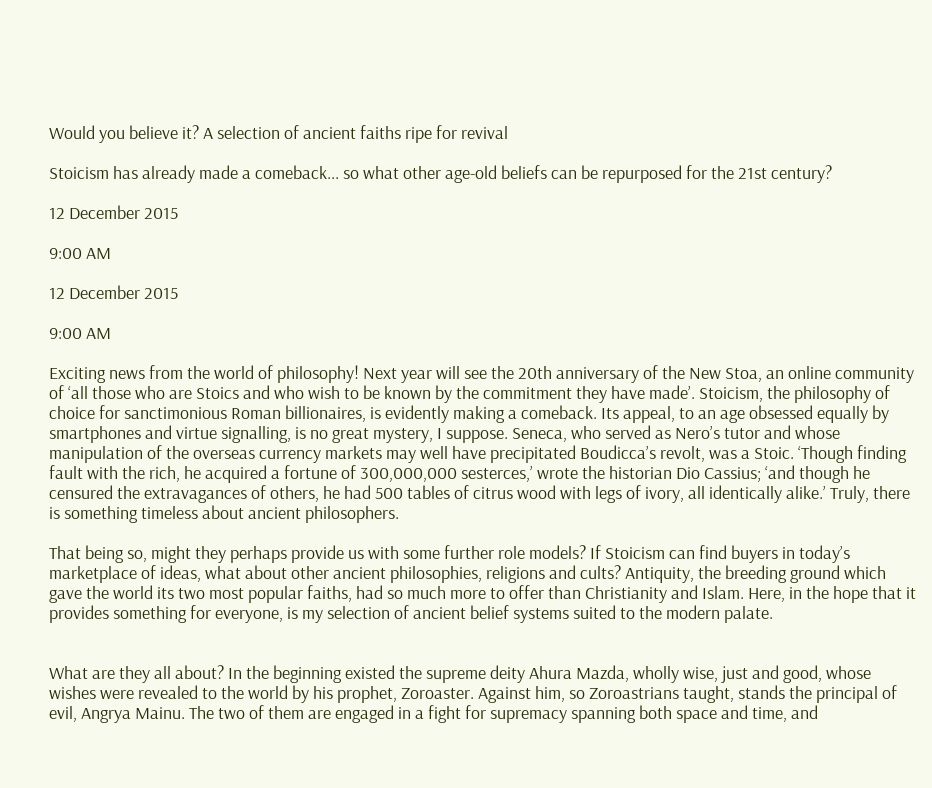Would you believe it? A selection of ancient faiths ripe for revival

Stoicism has already made a comeback... so what other age-old beliefs can be repurposed for the 21st century?

12 December 2015

9:00 AM

12 December 2015

9:00 AM

Exciting news from the world of philosophy! Next year will see the 20th anniversary of the New Stoa, an online community of ‘all those who are Stoics and who wish to be known by the commitment they have made’. Stoicism, the philosophy of choice for sanctimonious Roman billionaires, is evidently making a comeback. Its appeal, to an age obsessed equally by smartphones and virtue signalling, is no great mystery, I suppose. Seneca, who served as Nero’s tutor and whose manipulation of the overseas currency markets may well have precipitated Boudicca’s revolt, was a Stoic. ‘Though finding fault with the rich, he acquired a fortune of 300,000,000 sesterces,’ wrote the historian Dio Cassius; ‘and though he censured the extravagances of others, he had 500 tables of citrus wood with legs of ivory, all identically alike.’ Truly, there is something timeless about ancient philosophers.

That being so, might they perhaps provide us with some further role models? If Stoicism can find buyers in today’s marketplace of ideas, what about other ancient philosophies, religions and cults? Antiquity, the breeding ground which gave the world its two most popular faiths, had so much more to offer than Christianity and Islam. Here, in the hope that it provides something for everyone, is my selection of ancient belief systems suited to the modern palate.


What are they all about? In the beginning existed the supreme deity Ahura Mazda, wholly wise, just and good, whose wishes were revealed to the world by his prophet, Zoroaster. Against him, so Zoroastrians taught, stands the principal of evil, Angrya Mainu. The two of them are engaged in a fight for supremacy spanning both space and time, and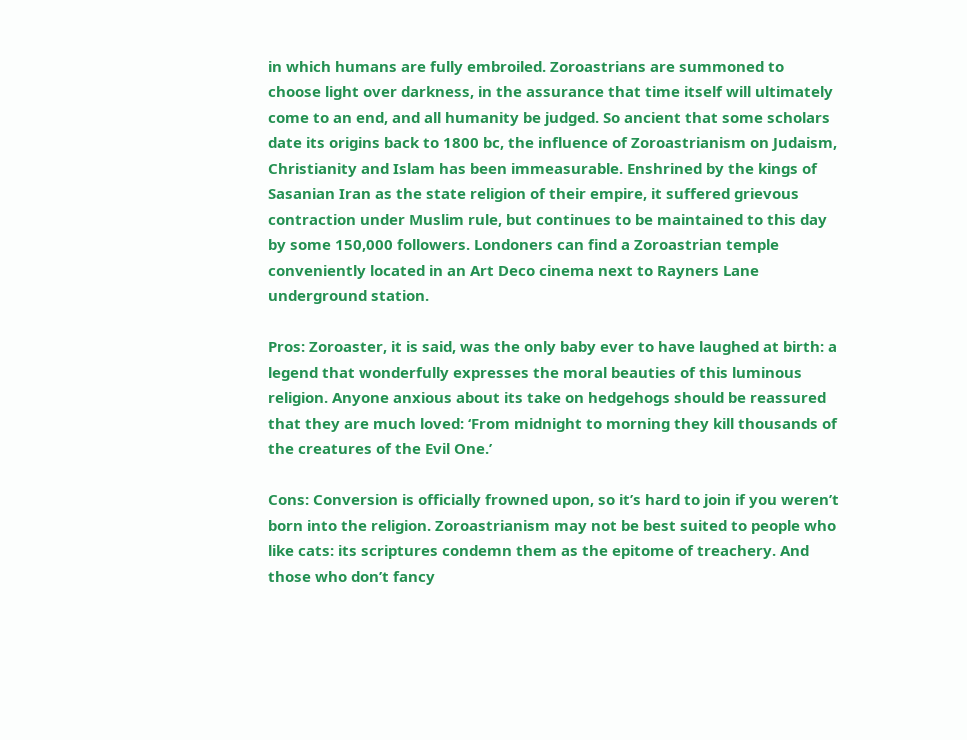in which humans are fully embroiled. Zoroastrians are summoned to choose light over darkness, in the assurance that time itself will ultimately come to an end, and all humanity be judged. So ancient that some scholars date its origins back to 1800 bc, the influence of Zoroastrianism on Judaism, Christianity and Islam has been immeasurable. Enshrined by the kings of Sasanian Iran as the state religion of their empire, it suffered grievous contraction under Muslim rule, but continues to be maintained to this day by some 150,000 followers. Londoners can find a Zoroastrian temple conveniently located in an Art Deco cinema next to Rayners Lane underground station.

Pros: Zoroaster, it is said, was the only baby ever to have laughed at birth: a legend that wonderfully expresses the moral beauties of this luminous religion. Anyone anxious about its take on hedgehogs should be reassured that they are much loved: ‘From midnight to morning they kill thousands of the creatures of the Evil One.’

Cons: Conversion is officially frowned upon, so it’s hard to join if you weren’t born into the religion. Zoroastrianism may not be best suited to people who like cats: its scriptures condemn them as the epitome of treachery. And those who don’t fancy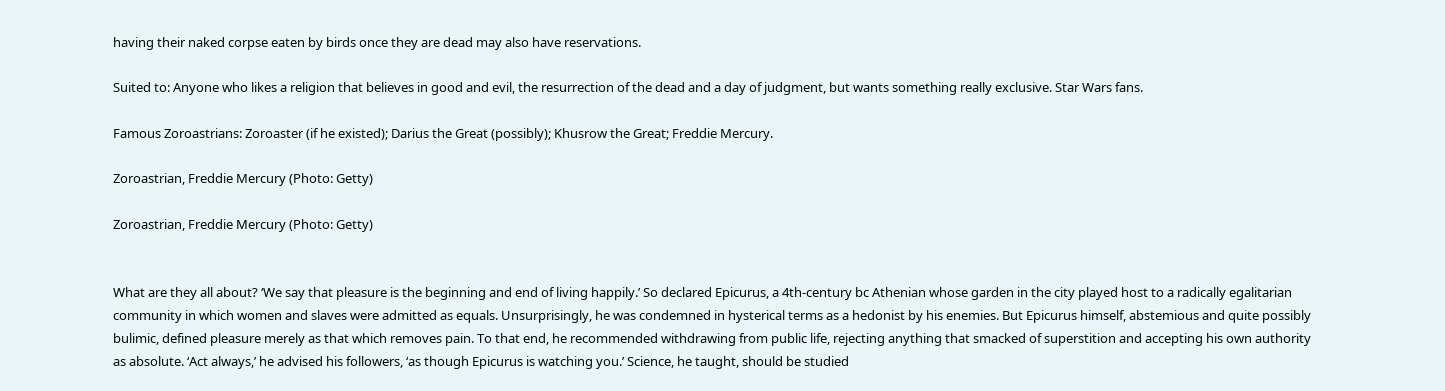having their naked corpse eaten by birds once they are dead may also have reservations.

Suited to: Anyone who likes a religion that believes in good and evil, the resurrection of the dead and a day of judgment, but wants something really exclusive. Star Wars fans.

Famous Zoroastrians: Zoroaster (if he existed); Darius the Great (possibly); Khusrow the Great; Freddie Mercury.

Zoroastrian, Freddie Mercury (Photo: Getty)

Zoroastrian, Freddie Mercury (Photo: Getty)


What are they all about? ‘We say that pleasure is the beginning and end of living happily.’ So declared Epicurus, a 4th-century bc Athenian whose garden in the city played host to a radically egalitarian community in which women and slaves were admitted as equals. Unsurprisingly, he was condemned in hysterical terms as a hedonist by his enemies. But Epicurus himself, abstemious and quite possibly bulimic, defined pleasure merely as that which removes pain. To that end, he recommended withdrawing from public life, rejecting anything that smacked of superstition and accepting his own authority as absolute. ‘Act always,’ he advised his followers, ‘as though Epicurus is watching you.’ Science, he taught, should be studied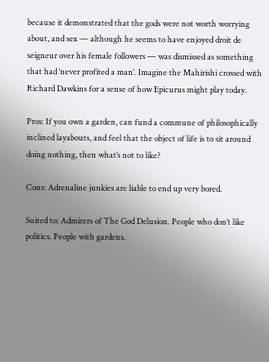because it demonstrated that the gods were not worth worrying about, and sex — although he seems to have enjoyed droit de seigneur over his female followers — was dismissed as something that had ‘never profited a man’. Imagine the Mahirishi crossed with Richard Dawkins for a sense of how Epicurus might play today.

Pros: If you own a garden, can fund a commune of philosophically inclined layabouts, and feel that the object of life is to sit around doing nothing, then what’s not to like?

Cons: Adrenaline junkies are liable to end up very bored.

Suited to: Admirers of The God Delusion. People who don’t like politics. People with gardens.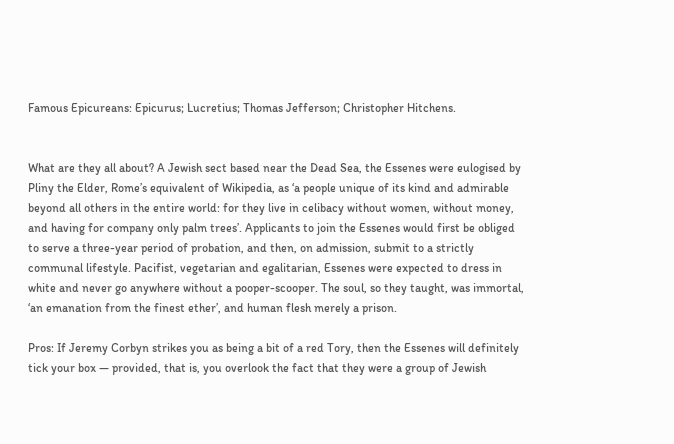Famous Epicureans: Epicurus; Lucretius; Thomas Jefferson; Christopher Hitchens.


What are they all about? A Jewish sect based near the Dead Sea, the Essenes were eulogised by Pliny the Elder, Rome’s equivalent of Wikipedia, as ‘a people unique of its kind and admirable beyond all others in the entire world: for they live in celibacy without women, without money, and having for company only palm trees’. Applicants to join the Essenes would first be obliged to serve a three-year period of probation, and then, on admission, submit to a strictly communal lifestyle. Pacifist, vegetarian and egalitarian, Essenes were expected to dress in white and never go anywhere without a pooper-scooper. The soul, so they taught, was immortal, ‘an emanation from the finest ether’, and human flesh merely a prison.

Pros: If Jeremy Corbyn strikes you as being a bit of a red Tory, then the Essenes will definitely tick your box — provided, that is, you overlook the fact that they were a group of Jewish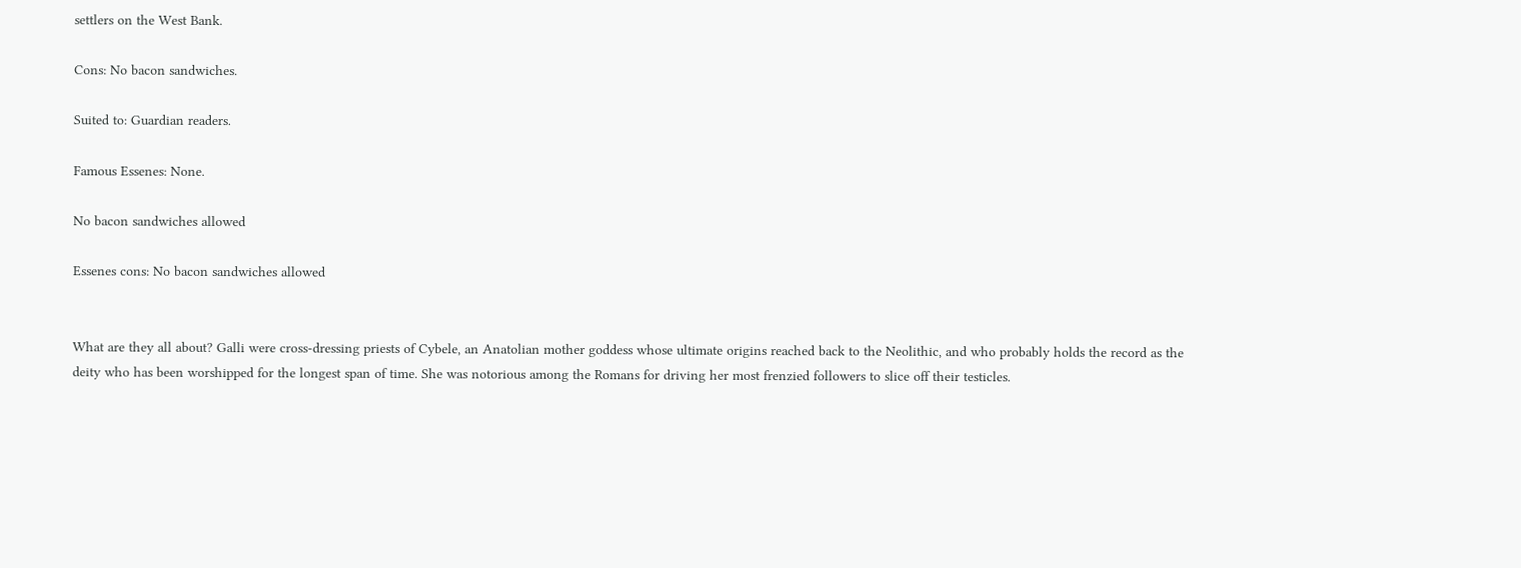settlers on the West Bank.

Cons: No bacon sandwiches.

Suited to: Guardian readers.

Famous Essenes: None.

No bacon sandwiches allowed

Essenes cons: No bacon sandwiches allowed


What are they all about? Galli were cross-dressing priests of Cybele, an Anatolian mother goddess whose ultimate origins reached back to the Neolithic, and who probably holds the record as the deity who has been worshipped for the longest span of time. She was notorious among the Romans for driving her most frenzied followers to slice off their testicles.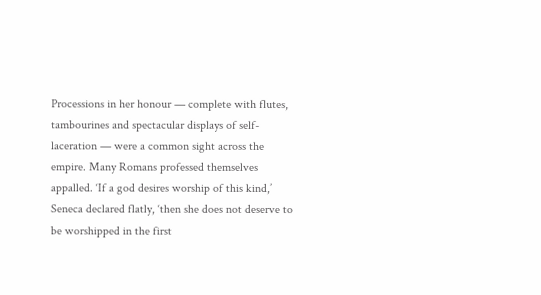Processions in her honour — complete with flutes, tambourines and spectacular displays of self-laceration — were a common sight across the empire. Many Romans professed themselves appalled. ‘If a god desires worship of this kind,’ Seneca declared flatly, ‘then she does not deserve to be worshipped in the first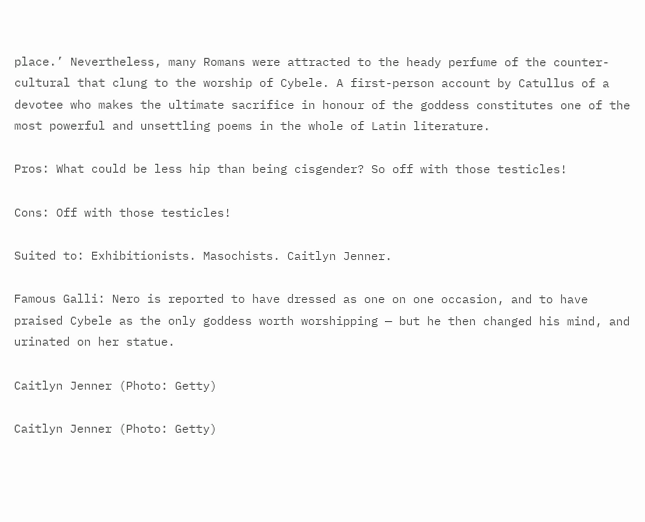place.’ Nevertheless, many Romans were attracted to the heady perfume of the counter-cultural that clung to the worship of Cybele. A first-person account by Catullus of a devotee who makes the ultimate sacrifice in honour of the goddess constitutes one of the most powerful and unsettling poems in the whole of Latin literature.

Pros: What could be less hip than being cisgender? So off with those testicles!

Cons: Off with those testicles!

Suited to: Exhibitionists. Masochists. Caitlyn Jenner.

Famous Galli: Nero is reported to have dressed as one on one occasion, and to have praised Cybele as the only goddess worth worshipping — but he then changed his mind, and urinated on her statue.

Caitlyn Jenner (Photo: Getty)

Caitlyn Jenner (Photo: Getty)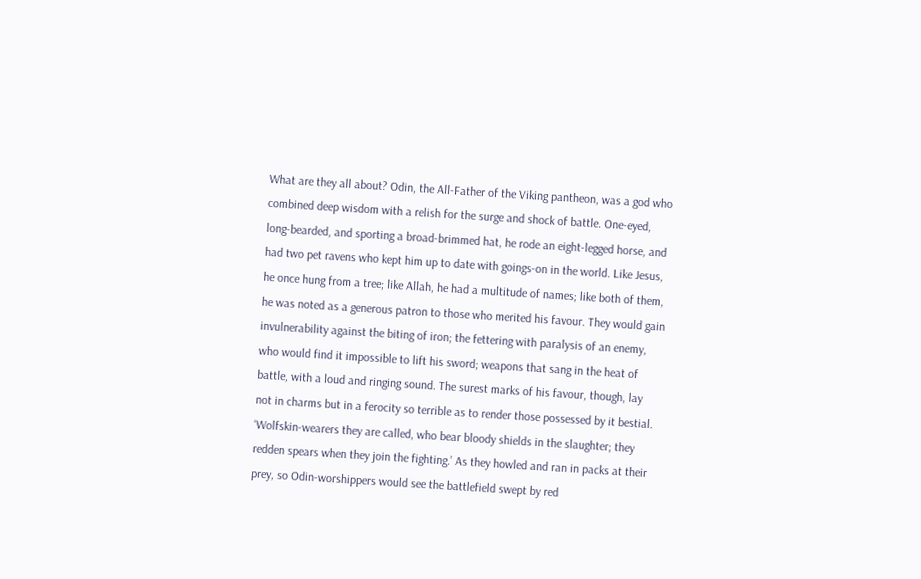What are they all about? Odin, the All-Father of the Viking pantheon, was a god who combined deep wisdom with a relish for the surge and shock of battle. One-eyed, long-bearded, and sporting a broad-brimmed hat, he rode an eight-legged horse, and had two pet ravens who kept him up to date with goings-on in the world. Like Jesus, he once hung from a tree; like Allah, he had a multitude of names; like both of them, he was noted as a generous patron to those who merited his favour. They would gain invulnerability against the biting of iron; the fettering with paralysis of an enemy, who would find it impossible to lift his sword; weapons that sang in the heat of battle, with a loud and ringing sound. The surest marks of his favour, though, lay not in charms but in a ferocity so terrible as to render those possessed by it bestial. ‘Wolfskin-wearers they are called, who bear bloody shields in the slaughter; they redden spears when they join the fighting.’ As they howled and ran in packs at their prey, so Odin-worshippers would see the battlefield swept by red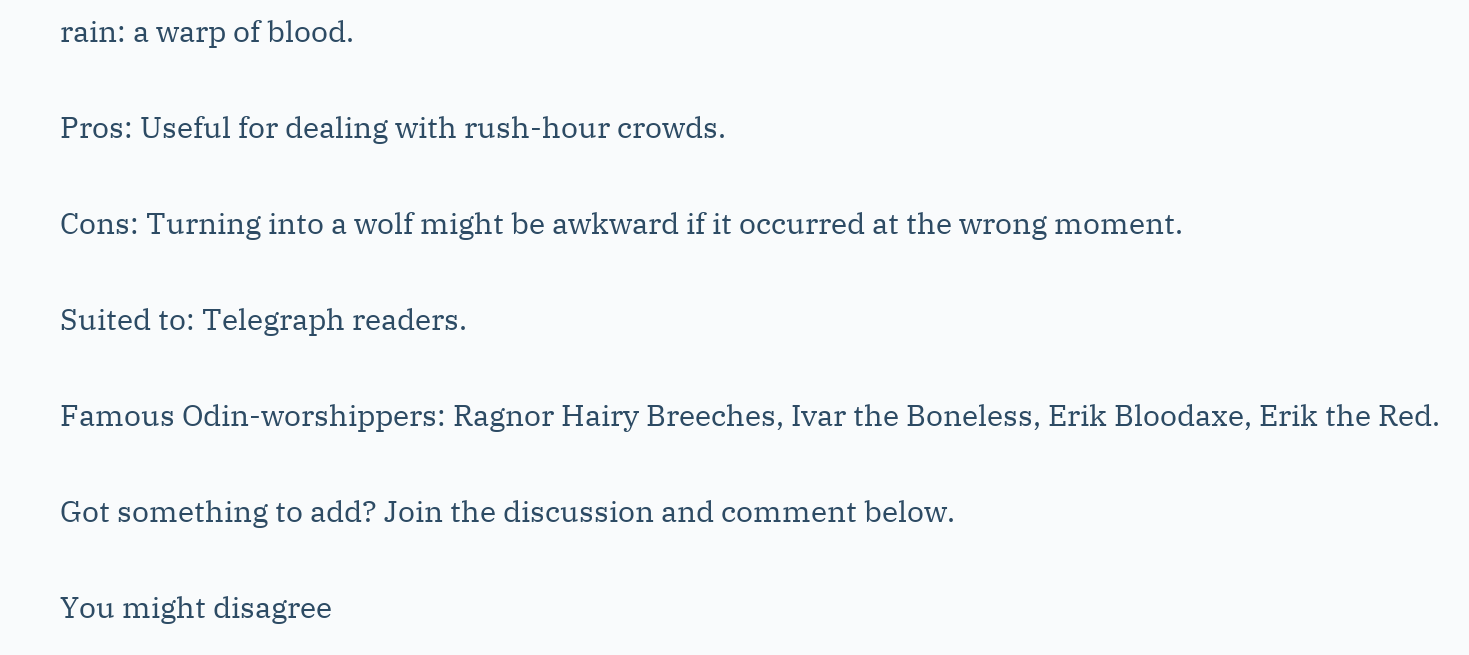rain: a warp of blood.

Pros: Useful for dealing with rush-hour crowds.

Cons: Turning into a wolf might be awkward if it occurred at the wrong moment.

Suited to: Telegraph readers.

Famous Odin-worshippers: Ragnor Hairy Breeches, Ivar the Boneless, Erik Bloodaxe, Erik the Red.

Got something to add? Join the discussion and comment below.

You might disagree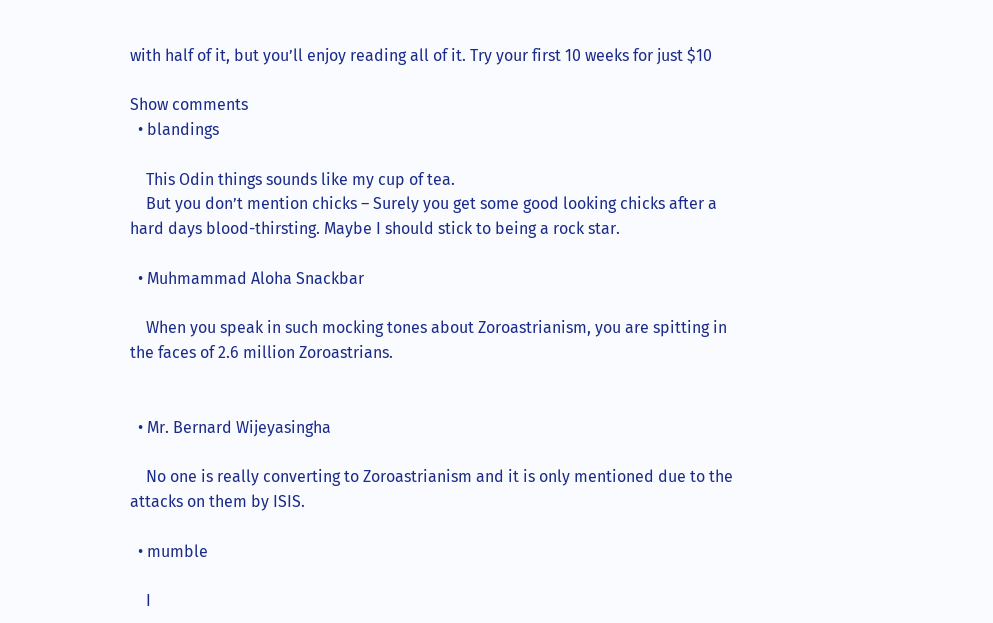with half of it, but you’ll enjoy reading all of it. Try your first 10 weeks for just $10

Show comments
  • blandings

    This Odin things sounds like my cup of tea.
    But you don’t mention chicks – Surely you get some good looking chicks after a hard days blood-thirsting. Maybe I should stick to being a rock star.

  • Muhmammad Aloha Snackbar

    When you speak in such mocking tones about Zoroastrianism, you are spitting in the faces of 2.6 million Zoroastrians.


  • Mr. Bernard Wijeyasingha

    No one is really converting to Zoroastrianism and it is only mentioned due to the attacks on them by ISIS.

  • mumble

    I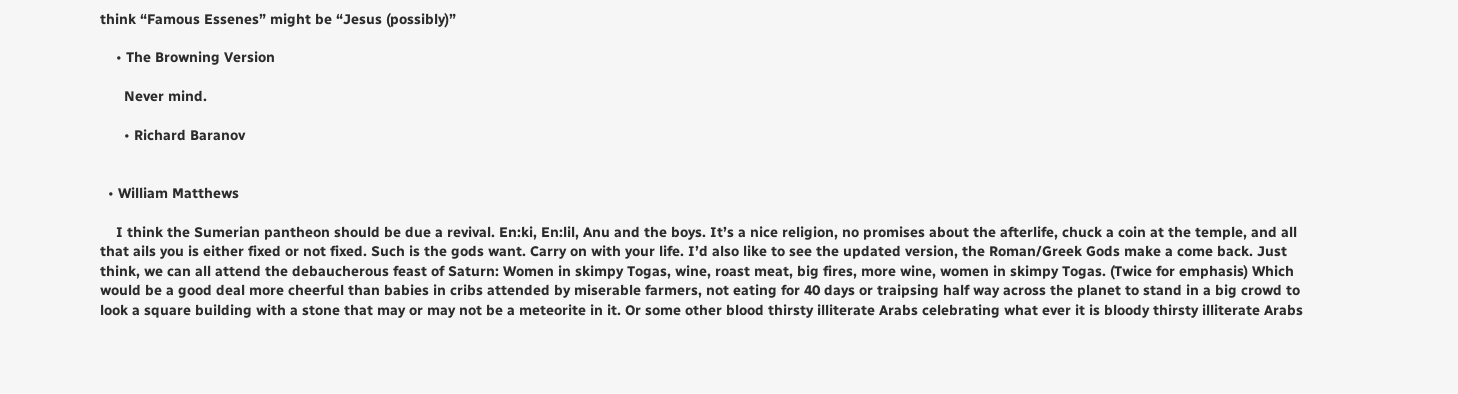think “Famous Essenes” might be “Jesus (possibly)”

    • The Browning Version

      Never mind.

      • Richard Baranov


  • William Matthews

    I think the Sumerian pantheon should be due a revival. En:ki, En:lil, Anu and the boys. It’s a nice religion, no promises about the afterlife, chuck a coin at the temple, and all that ails you is either fixed or not fixed. Such is the gods want. Carry on with your life. I’d also like to see the updated version, the Roman/Greek Gods make a come back. Just think, we can all attend the debaucherous feast of Saturn: Women in skimpy Togas, wine, roast meat, big fires, more wine, women in skimpy Togas. (Twice for emphasis) Which would be a good deal more cheerful than babies in cribs attended by miserable farmers, not eating for 40 days or traipsing half way across the planet to stand in a big crowd to look a square building with a stone that may or may not be a meteorite in it. Or some other blood thirsty illiterate Arabs celebrating what ever it is bloody thirsty illiterate Arabs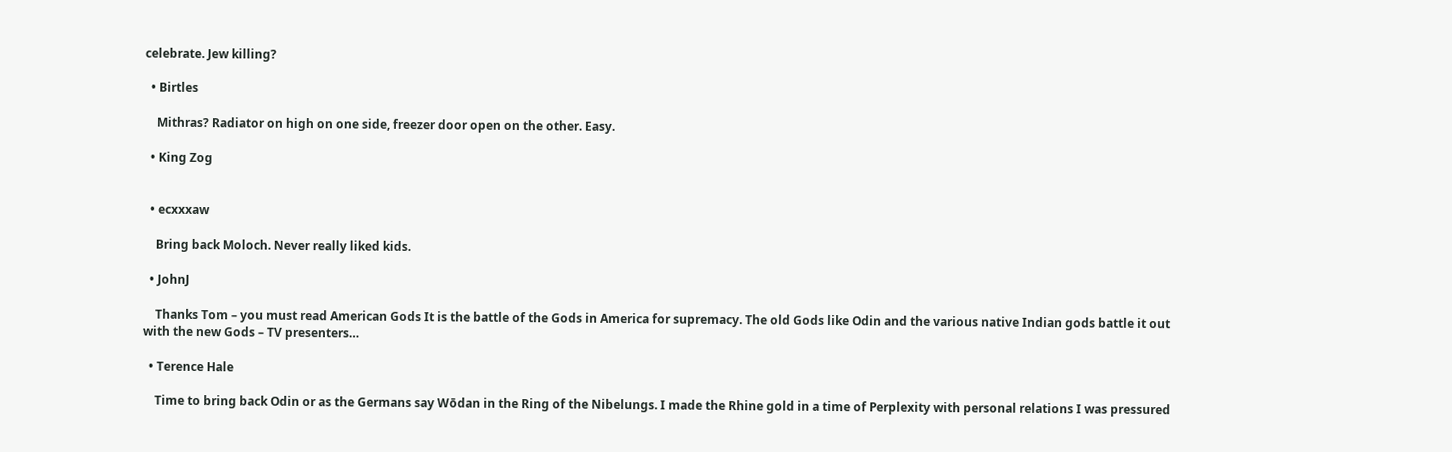celebrate. Jew killing?

  • Birtles

    Mithras? Radiator on high on one side, freezer door open on the other. Easy.

  • King Zog


  • ecxxxaw

    Bring back Moloch. Never really liked kids.

  • JohnJ

    Thanks Tom – you must read American Gods It is the battle of the Gods in America for supremacy. The old Gods like Odin and the various native Indian gods battle it out with the new Gods – TV presenters…

  • Terence Hale

    Time to bring back Odin or as the Germans say Wōdan in the Ring of the Nibelungs. I made the Rhine gold in a time of Perplexity with personal relations I was pressured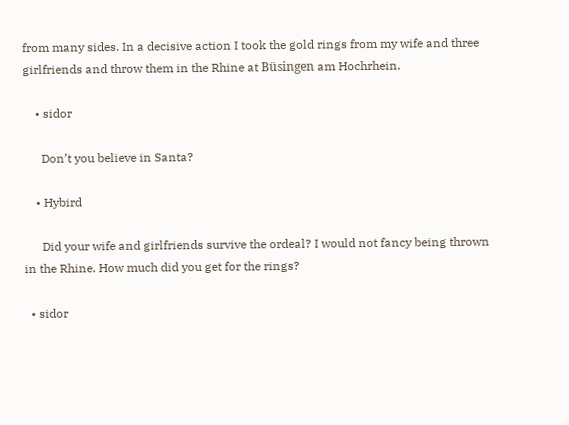from many sides. In a decisive action I took the gold rings from my wife and three girlfriends and throw them in the Rhine at Büsingen am Hochrhein.

    • sidor

      Don’t you believe in Santa?

    • Hybird

      Did your wife and girlfriends survive the ordeal? I would not fancy being thrown in the Rhine. How much did you get for the rings?

  • sidor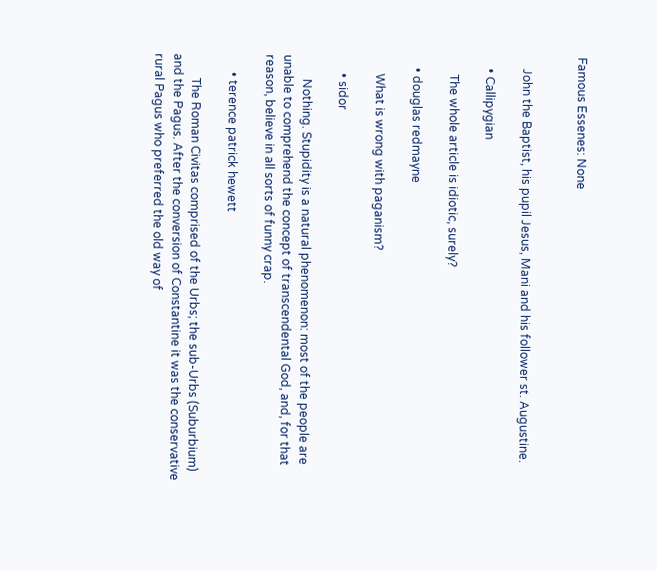Famous Essenes: None


    John the Baptist, his pupil Jesus, Mani and his follower st. Augustine.

    • Callipygian

      The whole article is idiotic, surely?

    • douglas redmayne

      What is wrong with paganism?

      • sidor

        Nothing. Stupidity is a natural phenomenon: most of the people are unable to comprehend the concept of transcendental God, and, for that reason, believe in all sorts of funny crap.

      • terence patrick hewett

        The Roman Civitas comprised of the Urbs; the sub-Urbs (Suburbium) and the Pagus. After the conversion of Constantine it was the conservative rural Pagus who preferred the old way of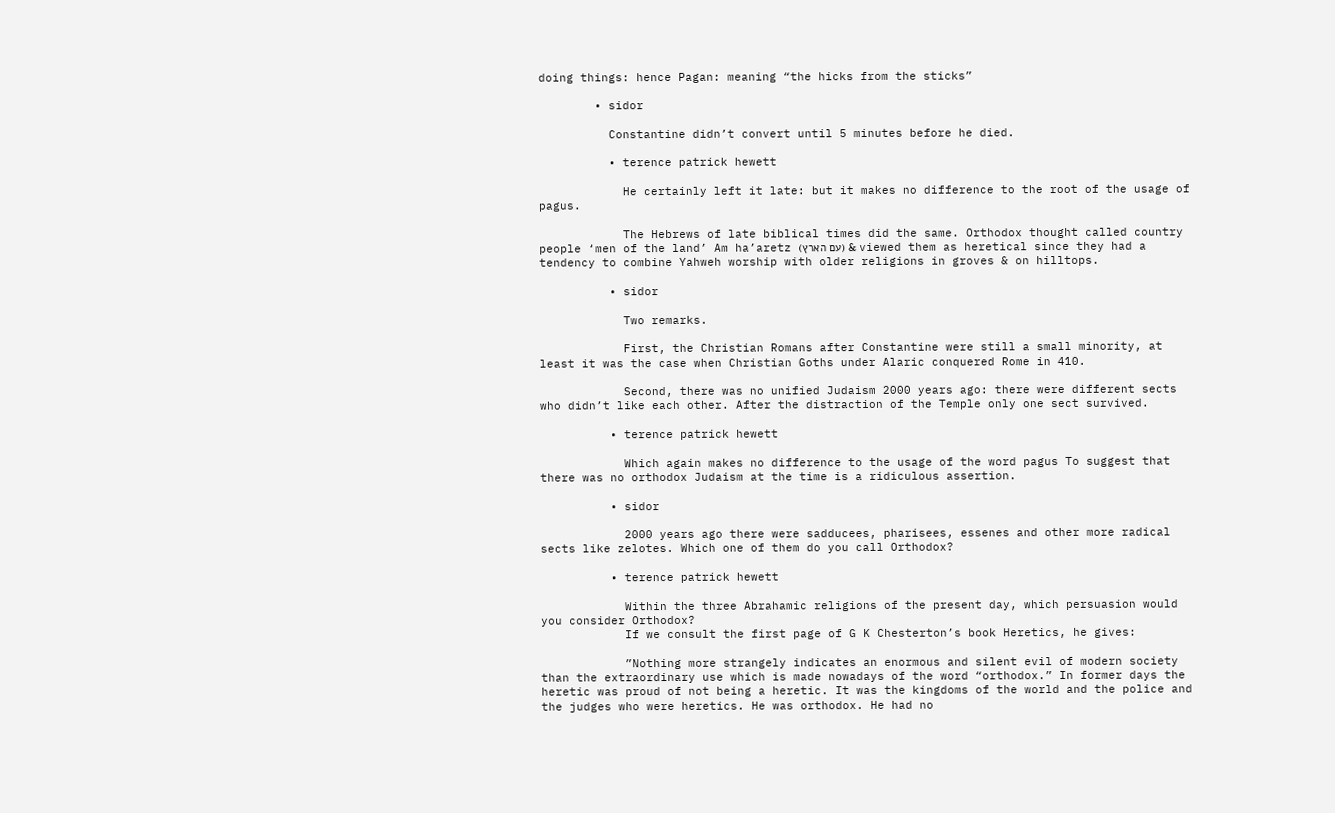doing things: hence Pagan: meaning “the hicks from the sticks”

        • sidor

          Constantine didn’t convert until 5 minutes before he died.

          • terence patrick hewett

            He certainly left it late: but it makes no difference to the root of the usage of pagus.

            The Hebrews of late biblical times did the same. Orthodox thought called country people ‘men of the land’ Am ha’aretz (עם הארץ) & viewed them as heretical since they had a tendency to combine Yahweh worship with older religions in groves & on hilltops.

          • sidor

            Two remarks.

            First, the Christian Romans after Constantine were still a small minority, at least it was the case when Christian Goths under Alaric conquered Rome in 410.

            Second, there was no unified Judaism 2000 years ago: there were different sects who didn’t like each other. After the distraction of the Temple only one sect survived.

          • terence patrick hewett

            Which again makes no difference to the usage of the word pagus To suggest that there was no orthodox Judaism at the time is a ridiculous assertion.

          • sidor

            2000 years ago there were sadducees, pharisees, essenes and other more radical sects like zelotes. Which one of them do you call Orthodox?

          • terence patrick hewett

            Within the three Abrahamic religions of the present day, which persuasion would you consider Orthodox?
            If we consult the first page of G K Chesterton’s book Heretics, he gives:

            ”Nothing more strangely indicates an enormous and silent evil of modern society than the extraordinary use which is made nowadays of the word “orthodox.” In former days the heretic was proud of not being a heretic. It was the kingdoms of the world and the police and the judges who were heretics. He was orthodox. He had no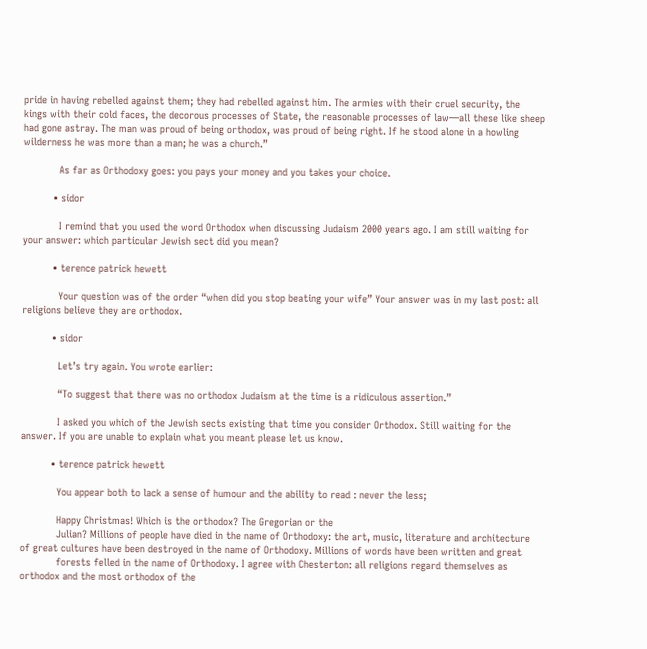pride in having rebelled against them; they had rebelled against him. The armies with their cruel security, the kings with their cold faces, the decorous processes of State, the reasonable processes of law—all these like sheep had gone astray. The man was proud of being orthodox, was proud of being right. If he stood alone in a howling wilderness he was more than a man; he was a church.”

            As far as Orthodoxy goes: you pays your money and you takes your choice.

          • sidor

            I remind that you used the word Orthodox when discussing Judaism 2000 years ago. I am still waiting for your answer: which particular Jewish sect did you mean?

          • terence patrick hewett

            Your question was of the order “when did you stop beating your wife” Your answer was in my last post: all religions believe they are orthodox.

          • sidor

            Let’s try again. You wrote earlier:

            “To suggest that there was no orthodox Judaism at the time is a ridiculous assertion.”

            I asked you which of the Jewish sects existing that time you consider Orthodox. Still waiting for the answer. If you are unable to explain what you meant please let us know.

          • terence patrick hewett

            You appear both to lack a sense of humour and the ability to read : never the less;

            Happy Christmas! Which is the orthodox? The Gregorian or the
            Julian? Millions of people have died in the name of Orthodoxy: the art, music, literature and architecture of great cultures have been destroyed in the name of Orthodoxy. Millions of words have been written and great
            forests felled in the name of Orthodoxy. I agree with Chesterton: all religions regard themselves as orthodox and the most orthodox of the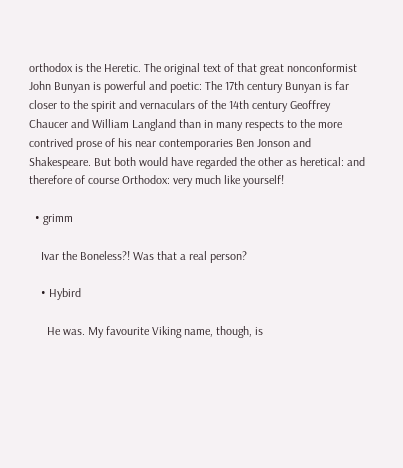orthodox is the Heretic. The original text of that great nonconformist John Bunyan is powerful and poetic: The 17th century Bunyan is far closer to the spirit and vernaculars of the 14th century Geoffrey Chaucer and William Langland than in many respects to the more contrived prose of his near contemporaries Ben Jonson and Shakespeare. But both would have regarded the other as heretical: and therefore of course Orthodox: very much like yourself!

  • grimm

    Ivar the Boneless?! Was that a real person?

    • Hybird

      He was. My favourite Viking name, though, is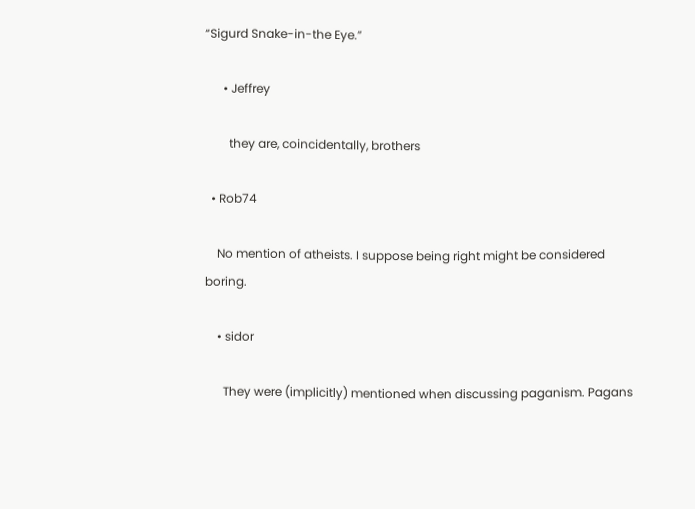“Sigurd Snake-in-the Eye.”

      • Jeffrey

        they are, coincidentally, brothers

  • Rob74

    No mention of atheists. I suppose being right might be considered boring.

    • sidor

      They were (implicitly) mentioned when discussing paganism. Pagans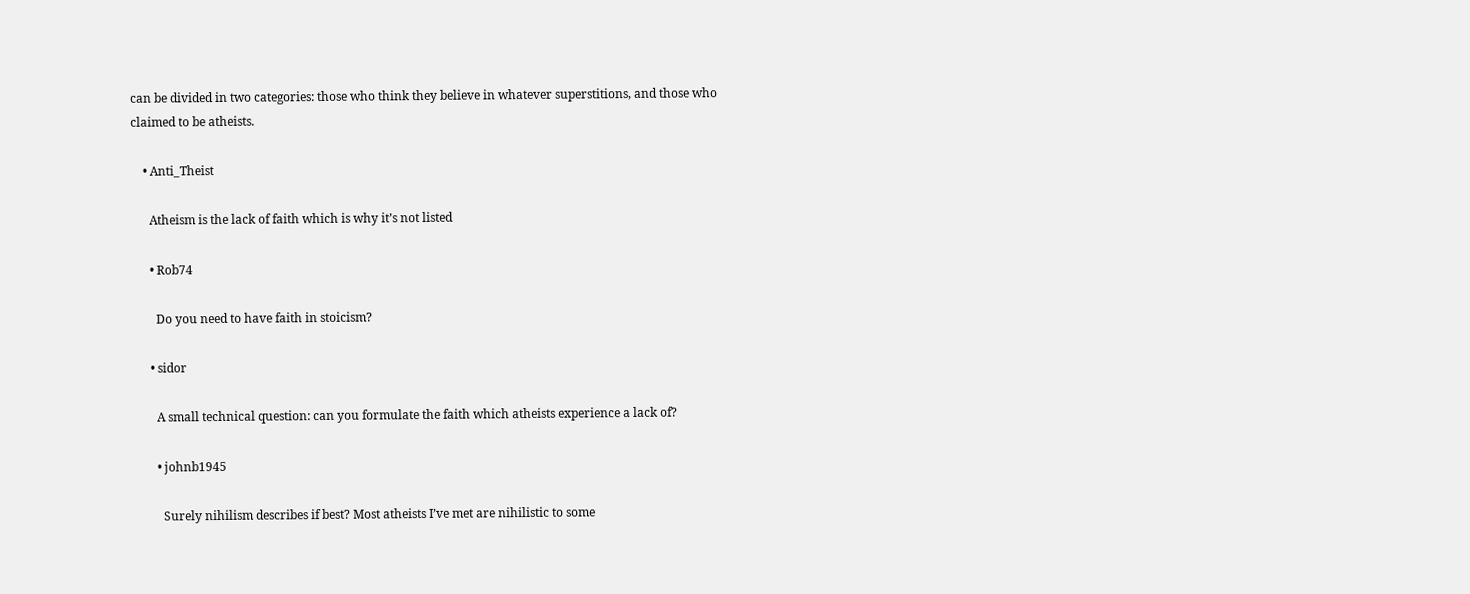can be divided in two categories: those who think they believe in whatever superstitions, and those who claimed to be atheists.

    • Anti_Theist

      Atheism is the lack of faith which is why it’s not listed

      • Rob74

        Do you need to have faith in stoicism?

      • sidor

        A small technical question: can you formulate the faith which atheists experience a lack of?

        • johnb1945

          Surely nihilism describes if best? Most atheists I’ve met are nihilistic to some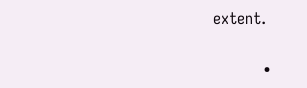extent.

          •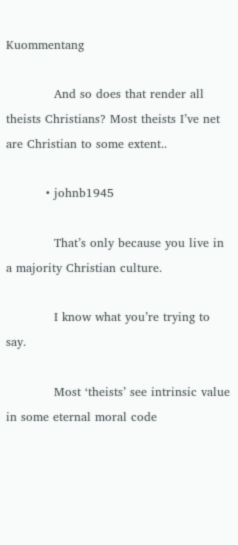Kuommentang

            And so does that render all theists Christians? Most theists I’ve net are Christian to some extent..

          • johnb1945

            That’s only because you live in a majority Christian culture.

            I know what you’re trying to say.

            Most ‘theists’ see intrinsic value in some eternal moral code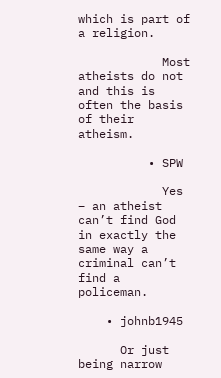which is part of a religion.

            Most atheists do not and this is often the basis of their atheism.

          • SPW

            Yes – an atheist can’t find God in exactly the same way a criminal can’t find a policeman.

    • johnb1945

      Or just being narrow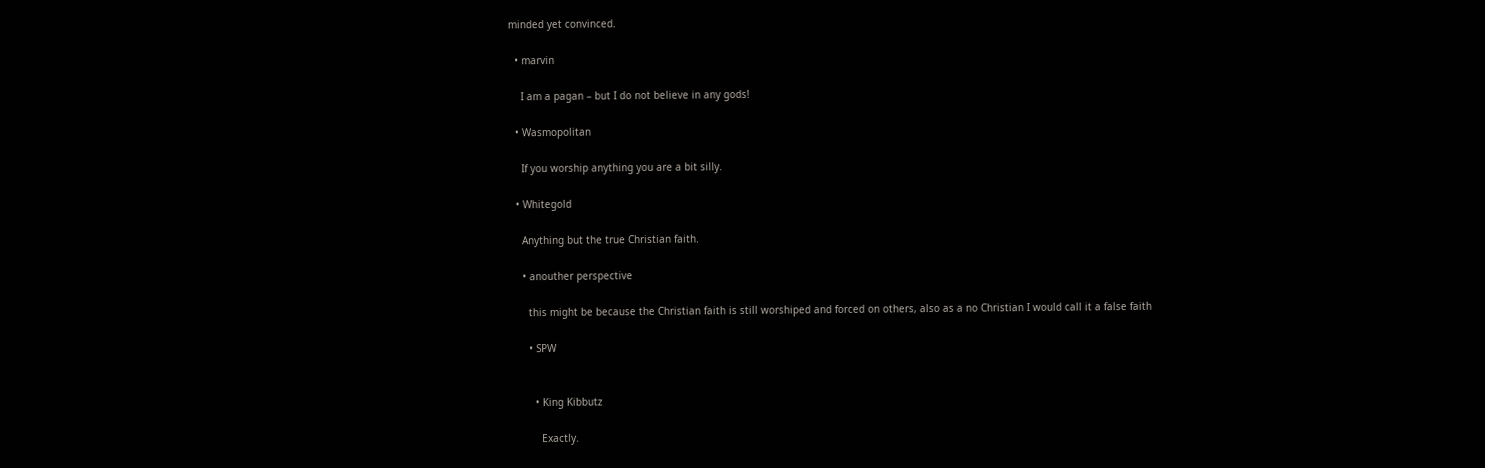minded yet convinced.

  • marvin

    I am a pagan – but I do not believe in any gods!

  • Wasmopolitan

    If you worship anything you are a bit silly.

  • Whitegold

    Anything but the true Christian faith.

    • anouther perspective

      this might be because the Christian faith is still worshiped and forced on others, also as a no Christian I would call it a false faith

      • SPW


        • King Kibbutz

          Exactly.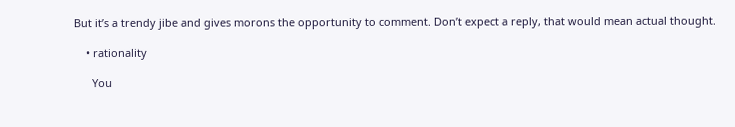But it’s a trendy jibe and gives morons the opportunity to comment. Don’t expect a reply, that would mean actual thought.

    • rationality

      You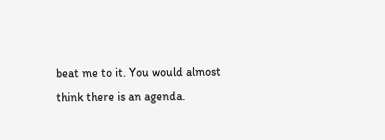beat me to it. You would almost think there is an agenda.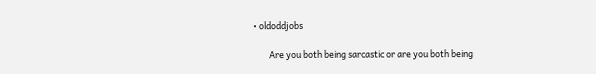• oldoddjobs

        Are you both being sarcastic or are you both being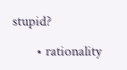stupid?

        • rationality